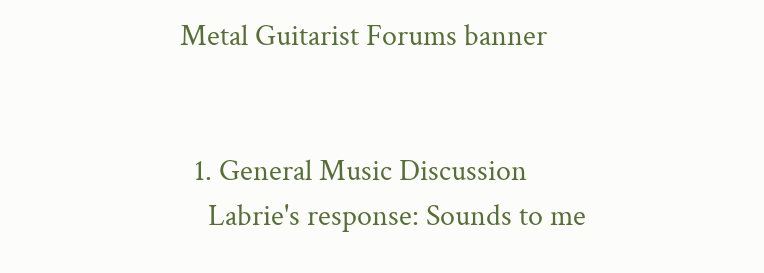Metal Guitarist Forums banner


  1. General Music Discussion
    Labrie's response: Sounds to me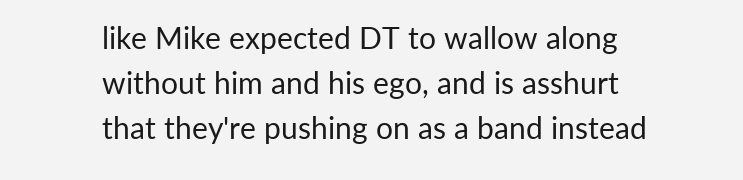like Mike expected DT to wallow along without him and his ego, and is asshurt that they're pushing on as a band instead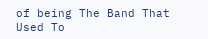of being The Band That Used To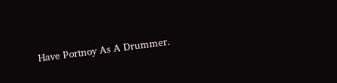Have Portnoy As A Drummer.